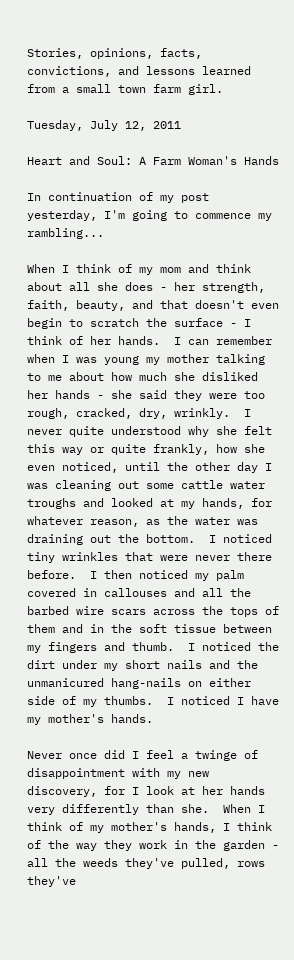Stories, opinions, facts, convictions, and lessons learned from a small town farm girl.

Tuesday, July 12, 2011

Heart and Soul: A Farm Woman's Hands

In continuation of my post yesterday, I'm going to commence my rambling...

When I think of my mom and think about all she does - her strength, faith, beauty, and that doesn't even begin to scratch the surface - I think of her hands.  I can remember when I was young my mother talking to me about how much she disliked her hands - she said they were too rough, cracked, dry, wrinkly.  I never quite understood why she felt this way or quite frankly, how she even noticed, until the other day I was cleaning out some cattle water troughs and looked at my hands, for whatever reason, as the water was draining out the bottom.  I noticed tiny wrinkles that were never there before.  I then noticed my palm covered in callouses and all the barbed wire scars across the tops of them and in the soft tissue between my fingers and thumb.  I noticed the dirt under my short nails and the unmanicured hang-nails on either side of my thumbs.  I noticed I have my mother's hands.

Never once did I feel a twinge of disappointment with my new discovery, for I look at her hands very differently than she.  When I think of my mother's hands, I think of the way they work in the garden - all the weeds they've pulled, rows they've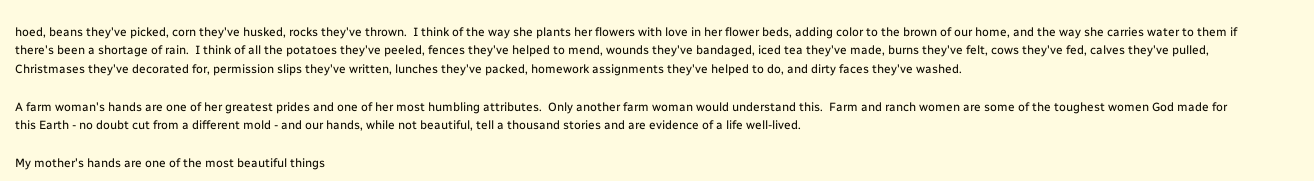hoed, beans they've picked, corn they've husked, rocks they've thrown.  I think of the way she plants her flowers with love in her flower beds, adding color to the brown of our home, and the way she carries water to them if there's been a shortage of rain.  I think of all the potatoes they've peeled, fences they've helped to mend, wounds they've bandaged, iced tea they've made, burns they've felt, cows they've fed, calves they've pulled, Christmases they've decorated for, permission slips they've written, lunches they've packed, homework assignments they've helped to do, and dirty faces they've washed.

A farm woman's hands are one of her greatest prides and one of her most humbling attributes.  Only another farm woman would understand this.  Farm and ranch women are some of the toughest women God made for this Earth - no doubt cut from a different mold - and our hands, while not beautiful, tell a thousand stories and are evidence of a life well-lived.

My mother's hands are one of the most beautiful things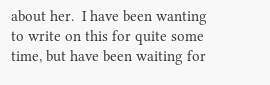about her.  I have been wanting to write on this for quite some time, but have been waiting for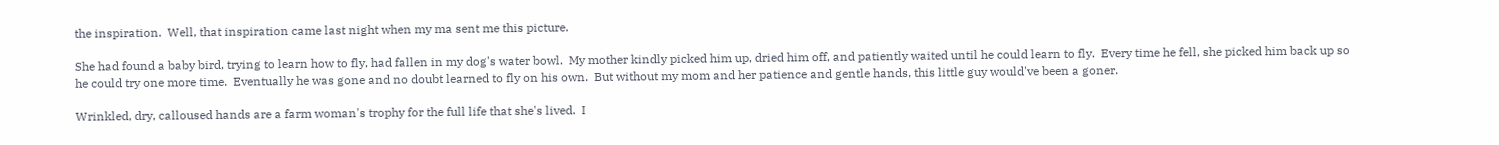the inspiration.  Well, that inspiration came last night when my ma sent me this picture.

She had found a baby bird, trying to learn how to fly, had fallen in my dog's water bowl.  My mother kindly picked him up, dried him off, and patiently waited until he could learn to fly.  Every time he fell, she picked him back up so he could try one more time.  Eventually he was gone and no doubt learned to fly on his own.  But without my mom and her patience and gentle hands, this little guy would've been a goner.

Wrinkled, dry, calloused hands are a farm woman's trophy for the full life that she's lived.  I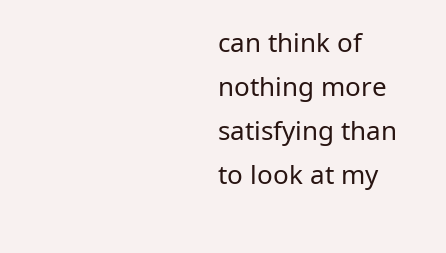can think of nothing more satisfying than to look at my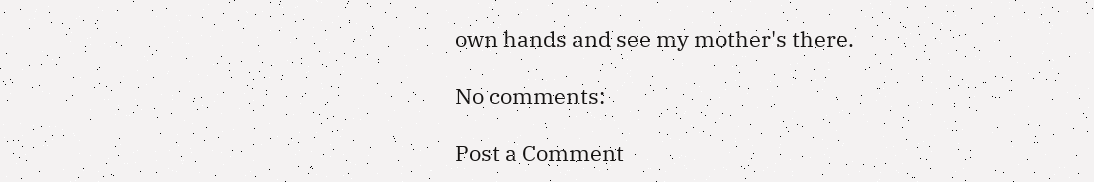own hands and see my mother's there.

No comments:

Post a Comment